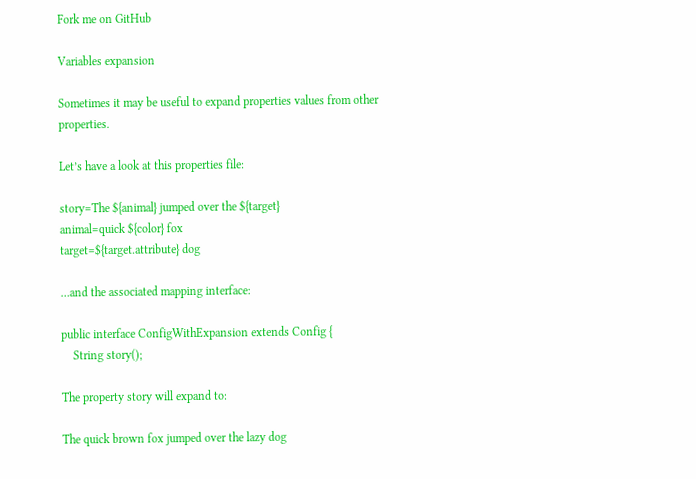Fork me on GitHub

Variables expansion

Sometimes it may be useful to expand properties values from other properties.

Let’s have a look at this properties file:

story=The ${animal} jumped over the ${target}
animal=quick ${color} fox
target=${target.attribute} dog

…and the associated mapping interface:

public interface ConfigWithExpansion extends Config {
    String story();

The property story will expand to:

The quick brown fox jumped over the lazy dog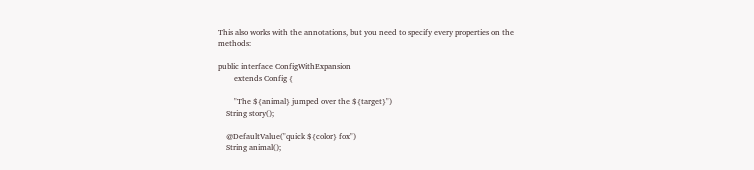This also works with the annotations, but you need to specify every properties on the methods:

public interface ConfigWithExpansion
        extends Config {

        "The ${animal} jumped over the ${target}")
    String story();

    @DefaultValue("quick ${color} fox")
    String animal();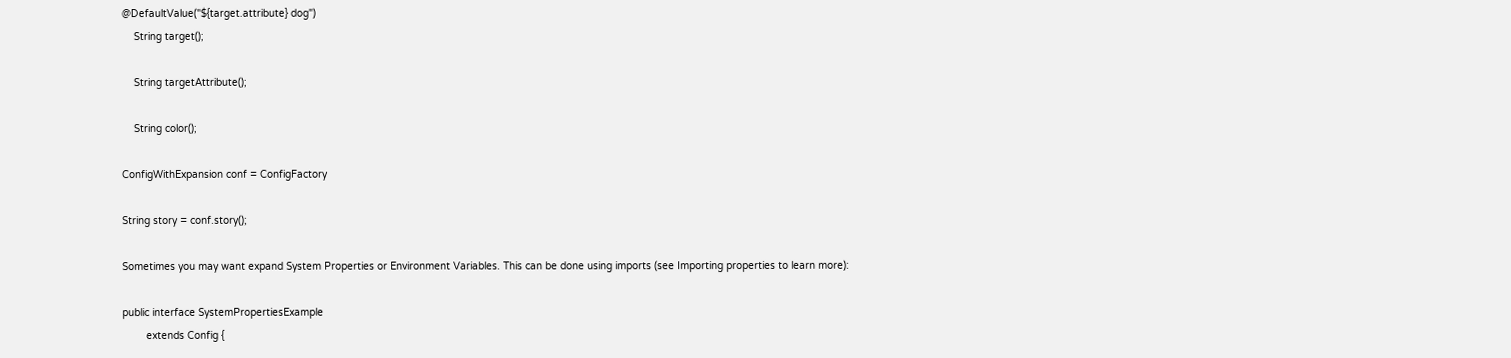@DefaultValue("${target.attribute} dog")
    String target();

    String targetAttribute();

    String color();

ConfigWithExpansion conf = ConfigFactory

String story = conf.story();

Sometimes you may want expand System Properties or Environment Variables. This can be done using imports (see Importing properties to learn more):

public interface SystemPropertiesExample
        extends Config {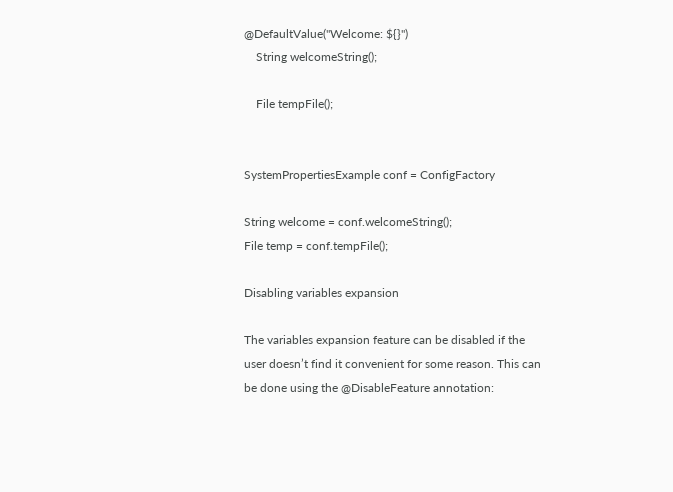@DefaultValue("Welcome: ${}")
    String welcomeString();

    File tempFile();


SystemPropertiesExample conf = ConfigFactory

String welcome = conf.welcomeString();
File temp = conf.tempFile();

Disabling variables expansion

The variables expansion feature can be disabled if the user doesn’t find it convenient for some reason. This can be done using the @DisableFeature annotation: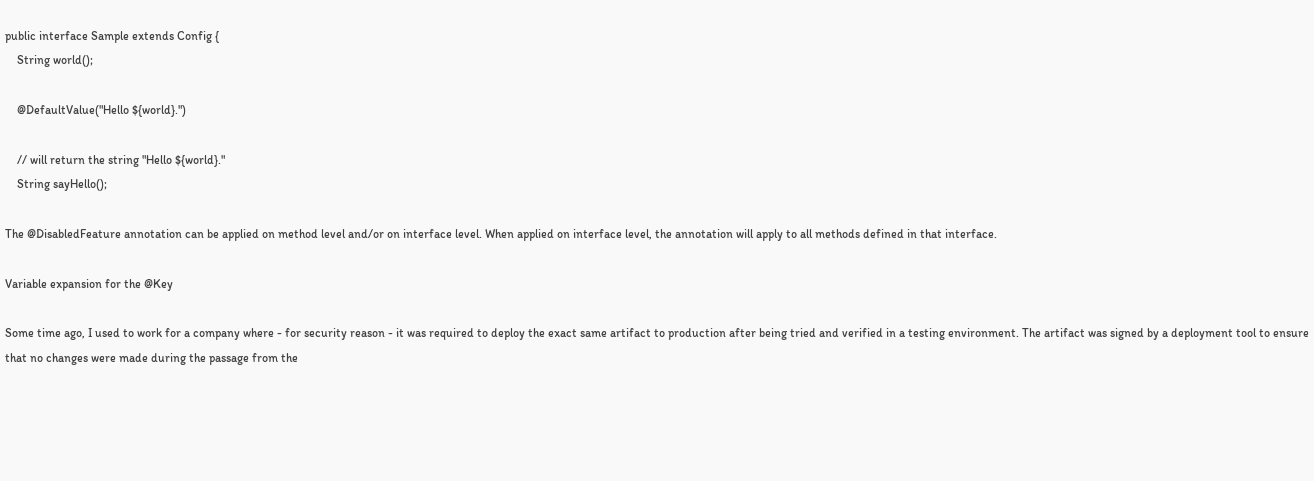public interface Sample extends Config {
    String world();

    @DefaultValue("Hello ${world}.")

    // will return the string "Hello ${world}."
    String sayHello();

The @DisabledFeature annotation can be applied on method level and/or on interface level. When applied on interface level, the annotation will apply to all methods defined in that interface.

Variable expansion for the @Key

Some time ago, I used to work for a company where - for security reason - it was required to deploy the exact same artifact to production after being tried and verified in a testing environment. The artifact was signed by a deployment tool to ensure that no changes were made during the passage from the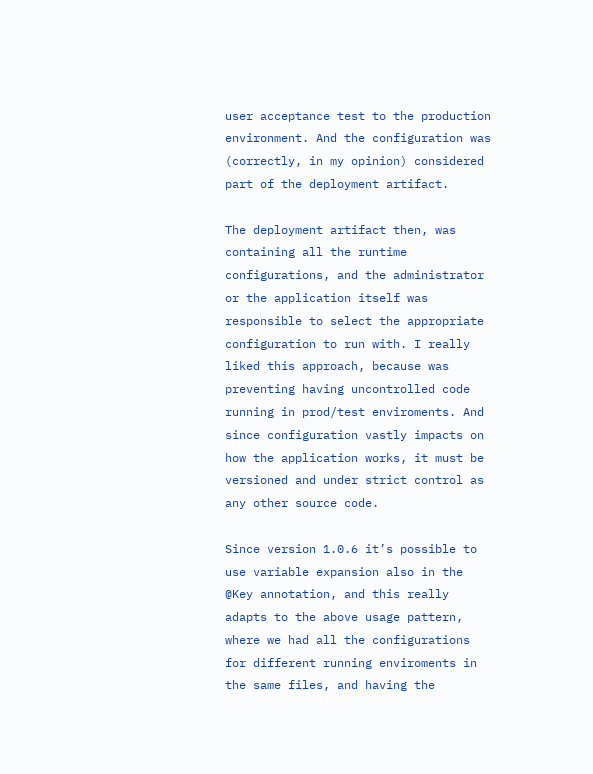user acceptance test to the production environment. And the configuration was (correctly, in my opinion) considered part of the deployment artifact.

The deployment artifact then, was containing all the runtime configurations, and the administrator or the application itself was responsible to select the appropriate configuration to run with. I really liked this approach, because was preventing having uncontrolled code running in prod/test enviroments. And since configuration vastly impacts on how the application works, it must be versioned and under strict control as any other source code.

Since version 1.0.6 it’s possible to use variable expansion also in the @Key annotation, and this really adapts to the above usage pattern, where we had all the configurations for different running enviroments in the same files, and having the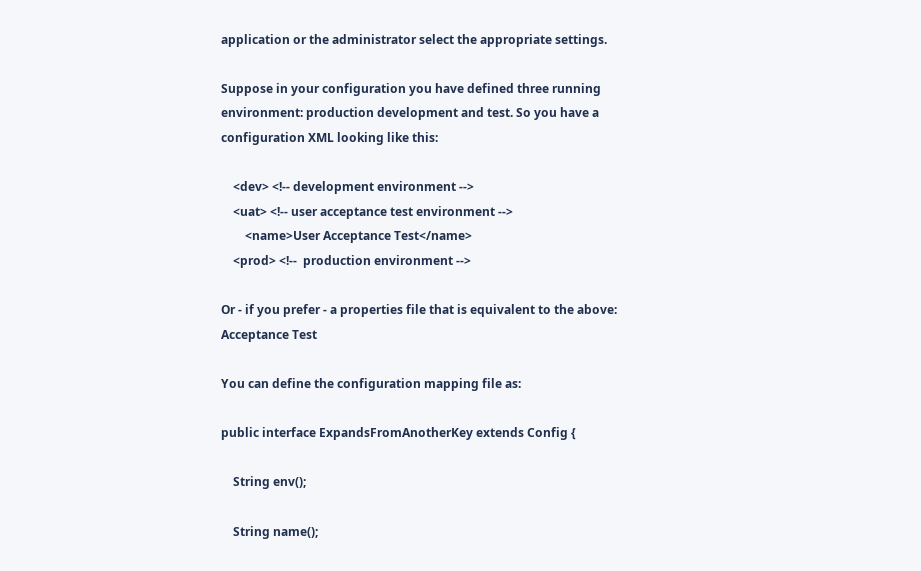application or the administrator select the appropriate settings.

Suppose in your configuration you have defined three running environment: production development and test. So you have a configuration XML looking like this:

    <dev> <!-- development environment -->
    <uat> <!-- user acceptance test environment -->
        <name>User Acceptance Test</name>
    <prod> <!--  production environment -->

Or - if you prefer - a properties file that is equivalent to the above: Acceptance Test

You can define the configuration mapping file as:

public interface ExpandsFromAnotherKey extends Config {

    String env();

    String name();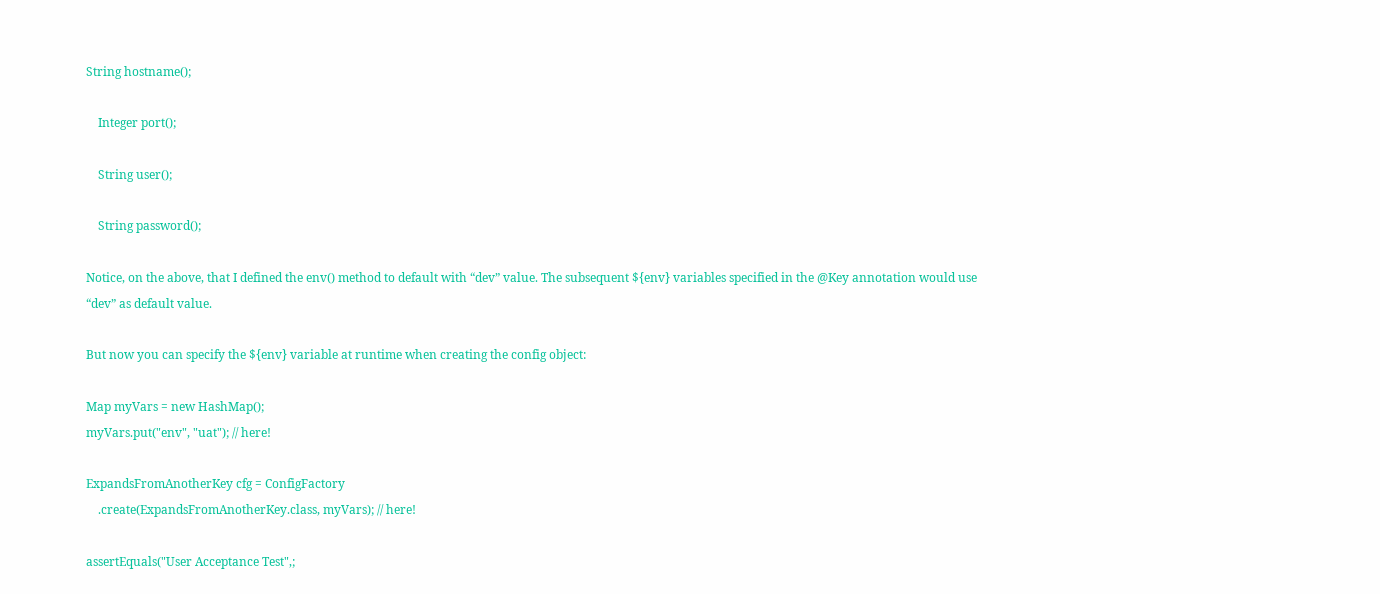String hostname();

    Integer port();

    String user();

    String password();

Notice, on the above, that I defined the env() method to default with “dev” value. The subsequent ${env} variables specified in the @Key annotation would use “dev” as default value.

But now you can specify the ${env} variable at runtime when creating the config object:

Map myVars = new HashMap();
myVars.put("env", "uat"); // here!

ExpandsFromAnotherKey cfg = ConfigFactory
    .create(ExpandsFromAnotherKey.class, myVars); // here!

assertEquals("User Acceptance Test",;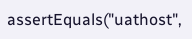assertEquals("uathost",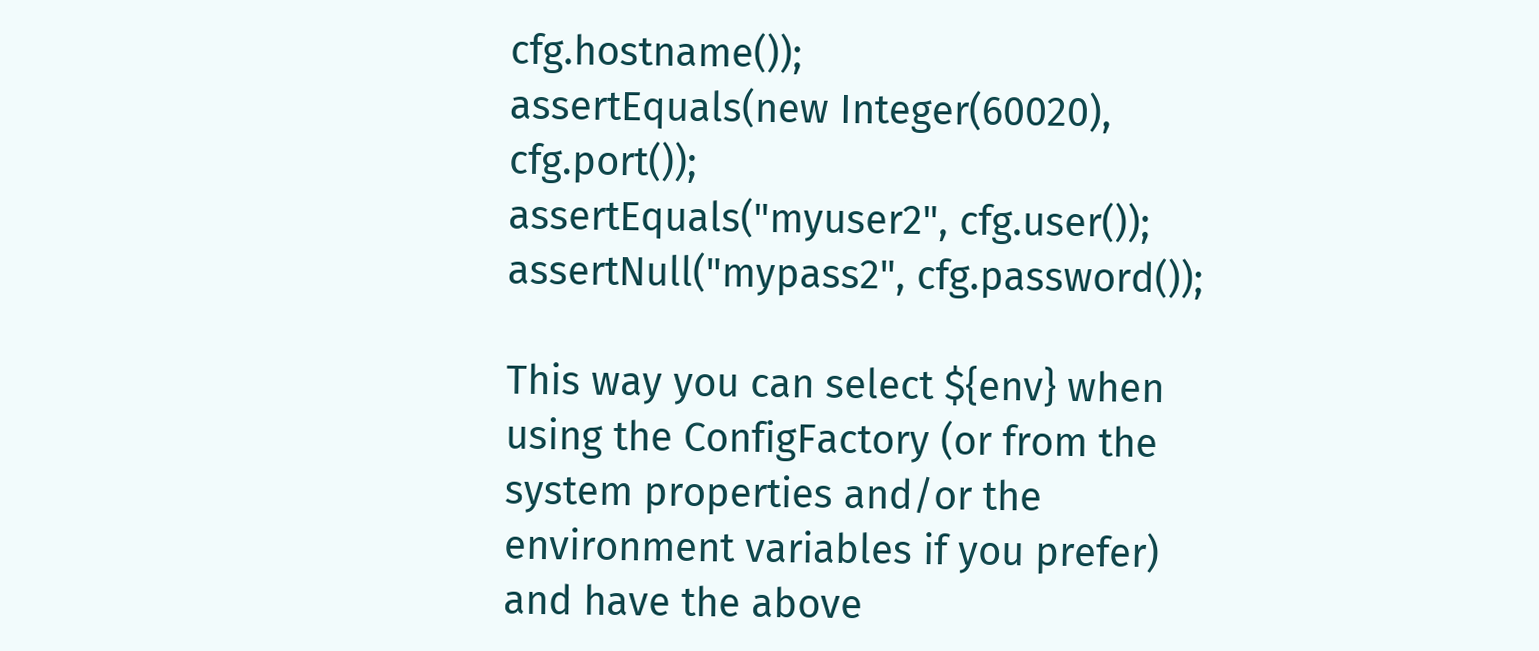cfg.hostname());
assertEquals(new Integer(60020), cfg.port());
assertEquals("myuser2", cfg.user());
assertNull("mypass2", cfg.password());

This way you can select ${env} when using the ConfigFactory (or from the system properties and/or the environment variables if you prefer) and have the above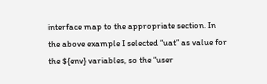interface map to the appropriate section. In the above example I selected “uat” as value for the ${env} variables, so the “user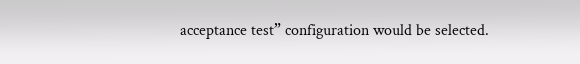acceptance test” configuration would be selected.